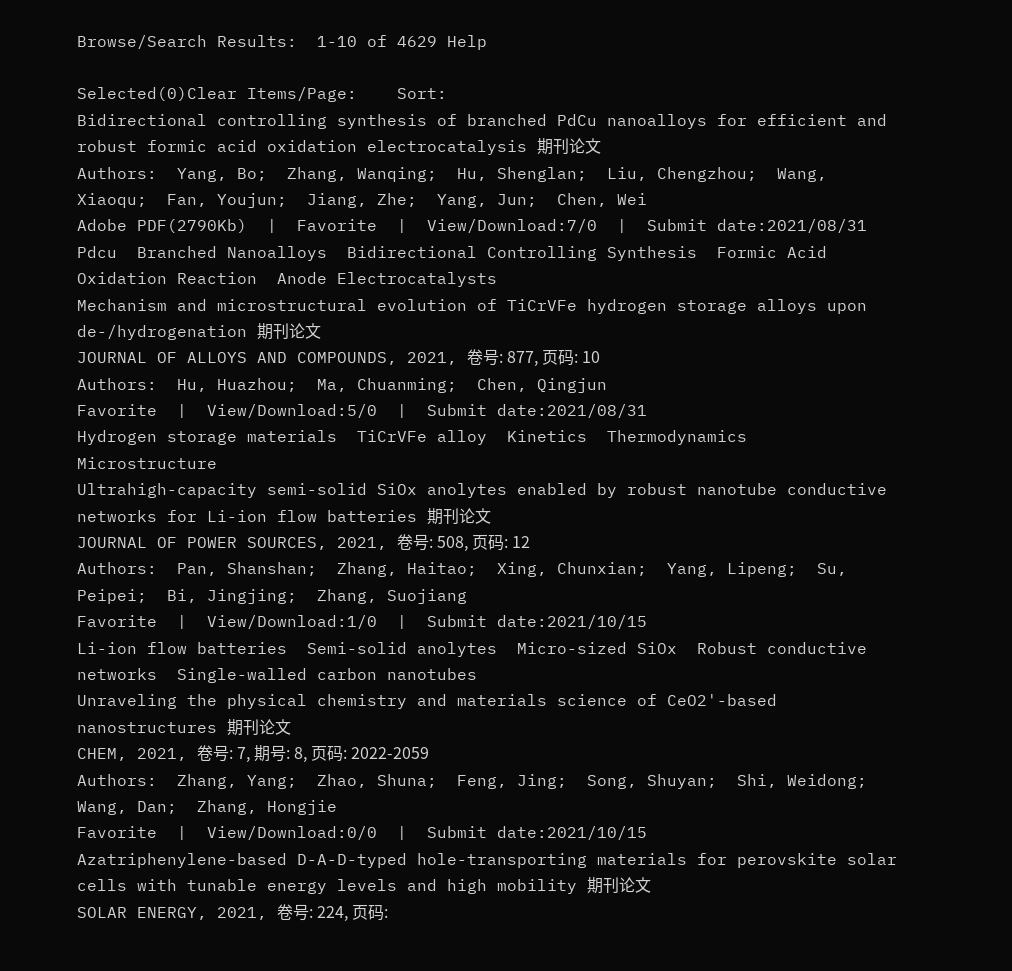Browse/Search Results:  1-10 of 4629 Help

Selected(0)Clear Items/Page:    Sort:
Bidirectional controlling synthesis of branched PdCu nanoalloys for efficient and robust formic acid oxidation electrocatalysis 期刊论文
Authors:  Yang, Bo;  Zhang, Wanqing;  Hu, Shenglan;  Liu, Chengzhou;  Wang, Xiaoqu;  Fan, Youjun;  Jiang, Zhe;  Yang, Jun;  Chen, Wei
Adobe PDF(2790Kb)  |  Favorite  |  View/Download:7/0  |  Submit date:2021/08/31
Pdcu  Branched Nanoalloys  Bidirectional Controlling Synthesis  Formic Acid Oxidation Reaction  Anode Electrocatalysts
Mechanism and microstructural evolution of TiCrVFe hydrogen storage alloys upon de-/hydrogenation 期刊论文
JOURNAL OF ALLOYS AND COMPOUNDS, 2021, 卷号: 877, 页码: 10
Authors:  Hu, Huazhou;  Ma, Chuanming;  Chen, Qingjun
Favorite  |  View/Download:5/0  |  Submit date:2021/08/31
Hydrogen storage materials  TiCrVFe alloy  Kinetics  Thermodynamics  Microstructure
Ultrahigh-capacity semi-solid SiOx anolytes enabled by robust nanotube conductive networks for Li-ion flow batteries 期刊论文
JOURNAL OF POWER SOURCES, 2021, 卷号: 508, 页码: 12
Authors:  Pan, Shanshan;  Zhang, Haitao;  Xing, Chunxian;  Yang, Lipeng;  Su, Peipei;  Bi, Jingjing;  Zhang, Suojiang
Favorite  |  View/Download:1/0  |  Submit date:2021/10/15
Li-ion flow batteries  Semi-solid anolytes  Micro-sized SiOx  Robust conductive networks  Single-walled carbon nanotubes
Unraveling the physical chemistry and materials science of CeO2'-based nanostructures 期刊论文
CHEM, 2021, 卷号: 7, 期号: 8, 页码: 2022-2059
Authors:  Zhang, Yang;  Zhao, Shuna;  Feng, Jing;  Song, Shuyan;  Shi, Weidong;  Wang, Dan;  Zhang, Hongjie
Favorite  |  View/Download:0/0  |  Submit date:2021/10/15
Azatriphenylene-based D-A-D-typed hole-transporting materials for perovskite solar cells with tunable energy levels and high mobility 期刊论文
SOLAR ENERGY, 2021, 卷号: 224, 页码: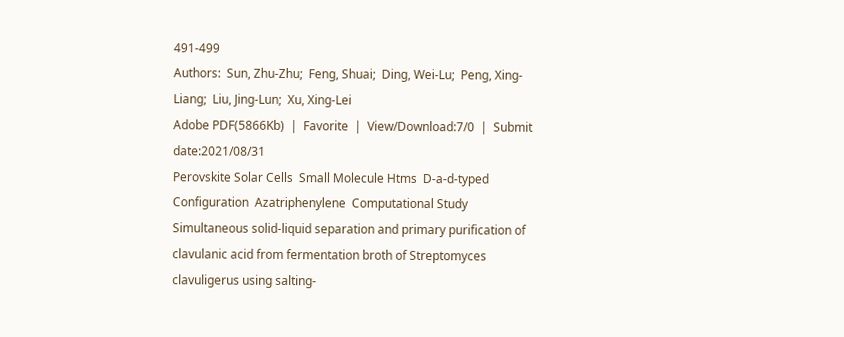491-499
Authors:  Sun, Zhu-Zhu;  Feng, Shuai;  Ding, Wei-Lu;  Peng, Xing-Liang;  Liu, Jing-Lun;  Xu, Xing-Lei
Adobe PDF(5866Kb)  |  Favorite  |  View/Download:7/0  |  Submit date:2021/08/31
Perovskite Solar Cells  Small Molecule Htms  D-a-d-typed Configuration  Azatriphenylene  Computational Study
Simultaneous solid-liquid separation and primary purification of clavulanic acid from fermentation broth of Streptomyces clavuligerus using salting-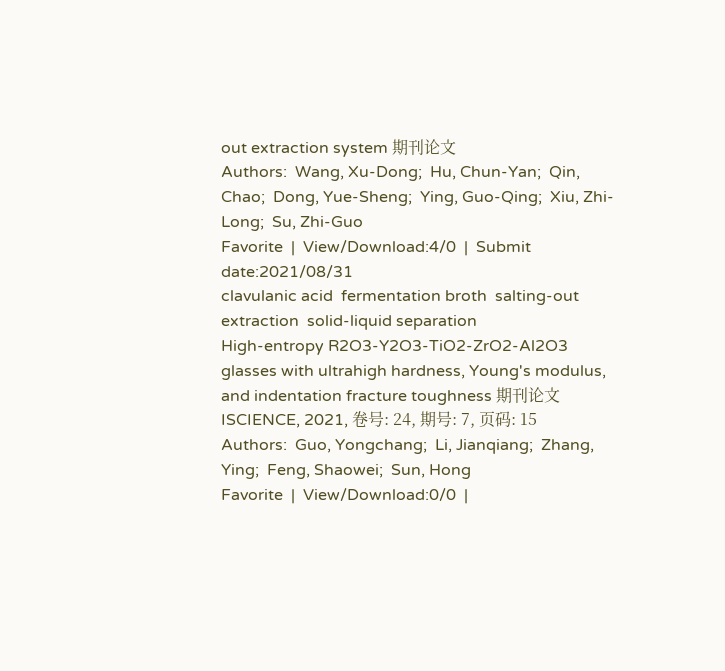out extraction system 期刊论文
Authors:  Wang, Xu-Dong;  Hu, Chun-Yan;  Qin, Chao;  Dong, Yue-Sheng;  Ying, Guo-Qing;  Xiu, Zhi-Long;  Su, Zhi-Guo
Favorite  |  View/Download:4/0  |  Submit date:2021/08/31
clavulanic acid  fermentation broth  salting-out extraction  solid-liquid separation
High-entropy R2O3-Y2O3-TiO2-ZrO2-Al2O3 glasses with ultrahigh hardness, Young's modulus, and indentation fracture toughness 期刊论文
ISCIENCE, 2021, 卷号: 24, 期号: 7, 页码: 15
Authors:  Guo, Yongchang;  Li, Jianqiang;  Zhang, Ying;  Feng, Shaowei;  Sun, Hong
Favorite  |  View/Download:0/0  |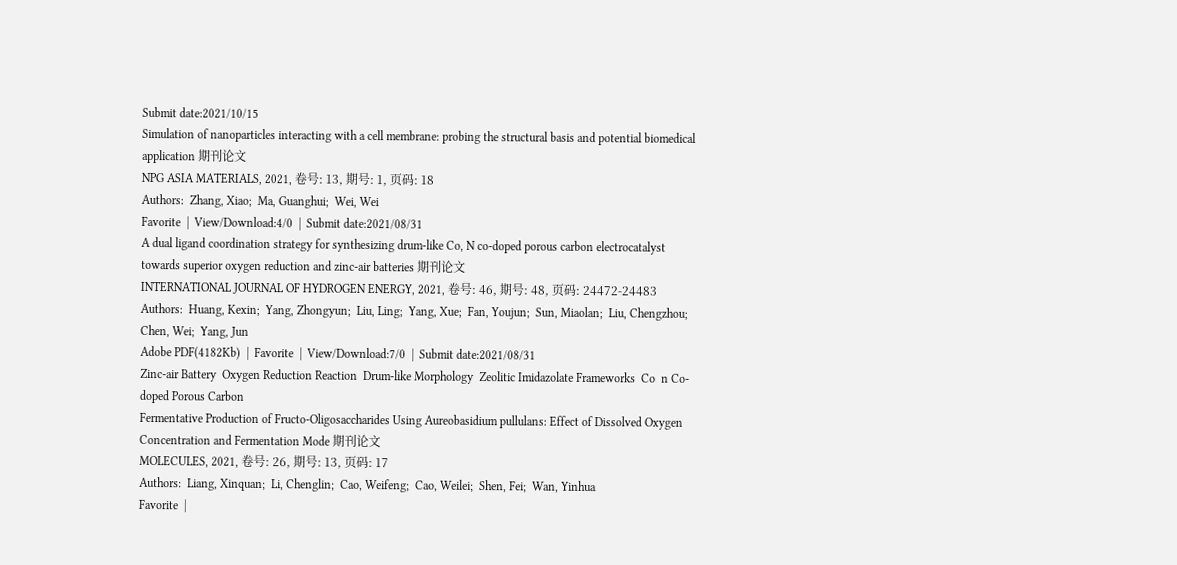Submit date:2021/10/15
Simulation of nanoparticles interacting with a cell membrane: probing the structural basis and potential biomedical application 期刊论文
NPG ASIA MATERIALS, 2021, 卷号: 13, 期号: 1, 页码: 18
Authors:  Zhang, Xiao;  Ma, Guanghui;  Wei, Wei
Favorite  |  View/Download:4/0  |  Submit date:2021/08/31
A dual ligand coordination strategy for synthesizing drum-like Co, N co-doped porous carbon electrocatalyst towards superior oxygen reduction and zinc-air batteries 期刊论文
INTERNATIONAL JOURNAL OF HYDROGEN ENERGY, 2021, 卷号: 46, 期号: 48, 页码: 24472-24483
Authors:  Huang, Kexin;  Yang, Zhongyun;  Liu, Ling;  Yang, Xue;  Fan, Youjun;  Sun, Miaolan;  Liu, Chengzhou;  Chen, Wei;  Yang, Jun
Adobe PDF(4182Kb)  |  Favorite  |  View/Download:7/0  |  Submit date:2021/08/31
Zinc-air Battery  Oxygen Reduction Reaction  Drum-like Morphology  Zeolitic Imidazolate Frameworks  Co  n Co-doped Porous Carbon
Fermentative Production of Fructo-Oligosaccharides Using Aureobasidium pullulans: Effect of Dissolved Oxygen Concentration and Fermentation Mode 期刊论文
MOLECULES, 2021, 卷号: 26, 期号: 13, 页码: 17
Authors:  Liang, Xinquan;  Li, Chenglin;  Cao, Weifeng;  Cao, Weilei;  Shen, Fei;  Wan, Yinhua
Favorite  |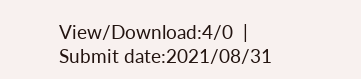View/Download:4/0  |  Submit date:2021/08/31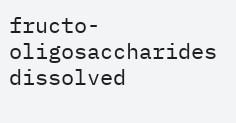fructo-oligosaccharides  dissolved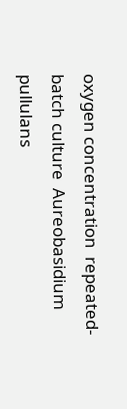oxygen concentration  repeated-batch culture  Aureobasidium pullulans